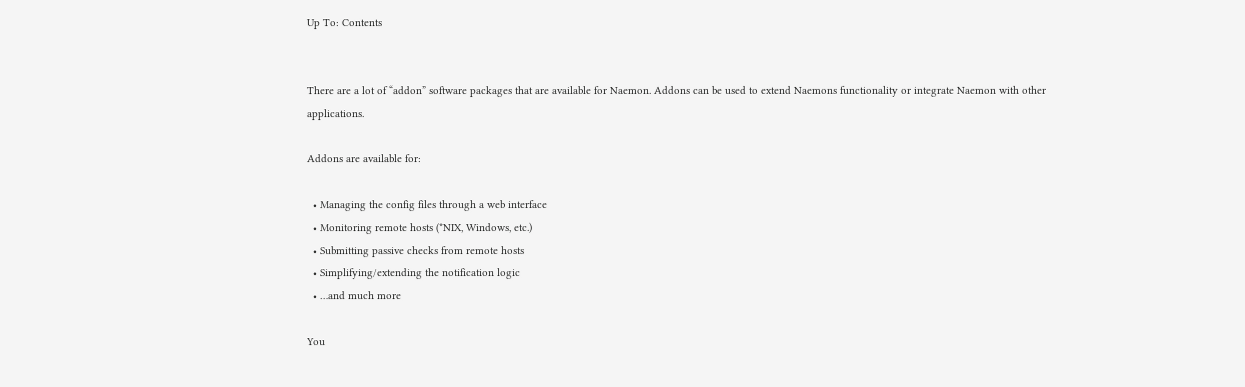Up To: Contents


There are a lot of “addon” software packages that are available for Naemon. Addons can be used to extend Naemons functionality or integrate Naemon with other applications.

Addons are available for:

  • Managing the config files through a web interface
  • Monitoring remote hosts (*NIX, Windows, etc.)
  • Submitting passive checks from remote hosts
  • Simplifying/extending the notification logic
  • …and much more

You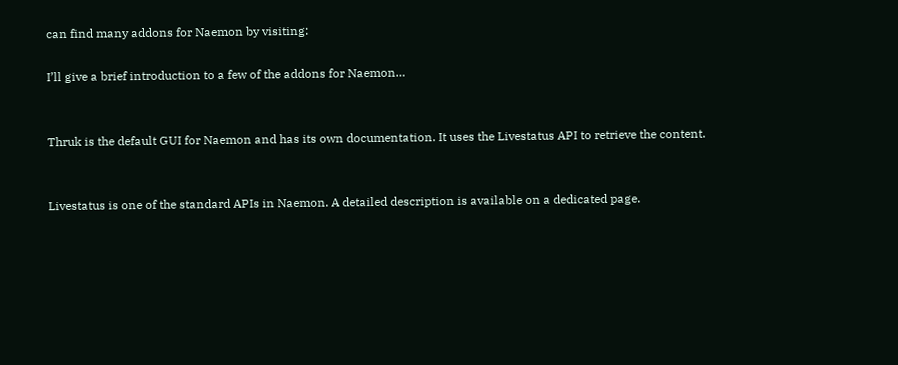can find many addons for Naemon by visiting:

I’ll give a brief introduction to a few of the addons for Naemon…


Thruk is the default GUI for Naemon and has its own documentation. It uses the Livestatus API to retrieve the content.


Livestatus is one of the standard APIs in Naemon. A detailed description is available on a dedicated page.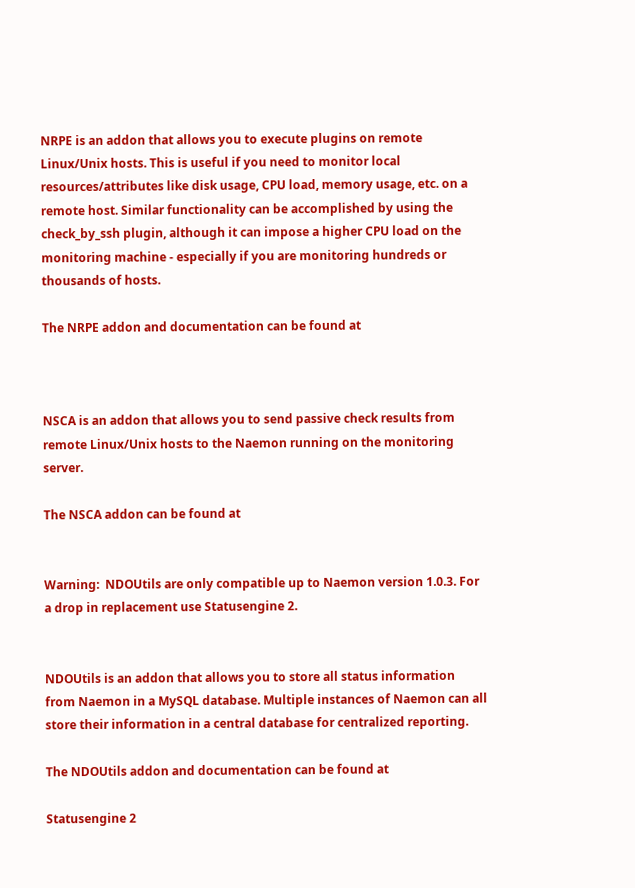NRPE is an addon that allows you to execute plugins on remote Linux/Unix hosts. This is useful if you need to monitor local resources/attributes like disk usage, CPU load, memory usage, etc. on a remote host. Similar functionality can be accomplished by using the check_by_ssh plugin, although it can impose a higher CPU load on the monitoring machine - especially if you are monitoring hundreds or thousands of hosts.

The NRPE addon and documentation can be found at



NSCA is an addon that allows you to send passive check results from remote Linux/Unix hosts to the Naemon running on the monitoring server.

The NSCA addon can be found at


Warning:  NDOUtils are only compatible up to Naemon version 1.0.3. For a drop in replacement use Statusengine 2.


NDOUtils is an addon that allows you to store all status information from Naemon in a MySQL database. Multiple instances of Naemon can all store their information in a central database for centralized reporting.

The NDOUtils addon and documentation can be found at

Statusengine 2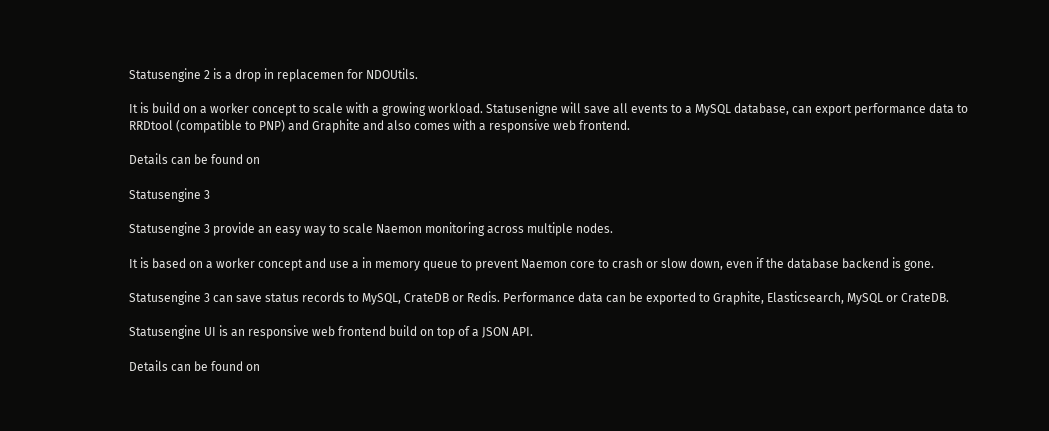Statusengine 2 is a drop in replacemen for NDOUtils.

It is build on a worker concept to scale with a growing workload. Statusenigne will save all events to a MySQL database, can export performance data to RRDtool (compatible to PNP) and Graphite and also comes with a responsive web frontend.

Details can be found on

Statusengine 3

Statusengine 3 provide an easy way to scale Naemon monitoring across multiple nodes.

It is based on a worker concept and use a in memory queue to prevent Naemon core to crash or slow down, even if the database backend is gone.

Statusengine 3 can save status records to MySQL, CrateDB or Redis. Performance data can be exported to Graphite, Elasticsearch, MySQL or CrateDB.

Statusengine UI is an responsive web frontend build on top of a JSON API.

Details can be found on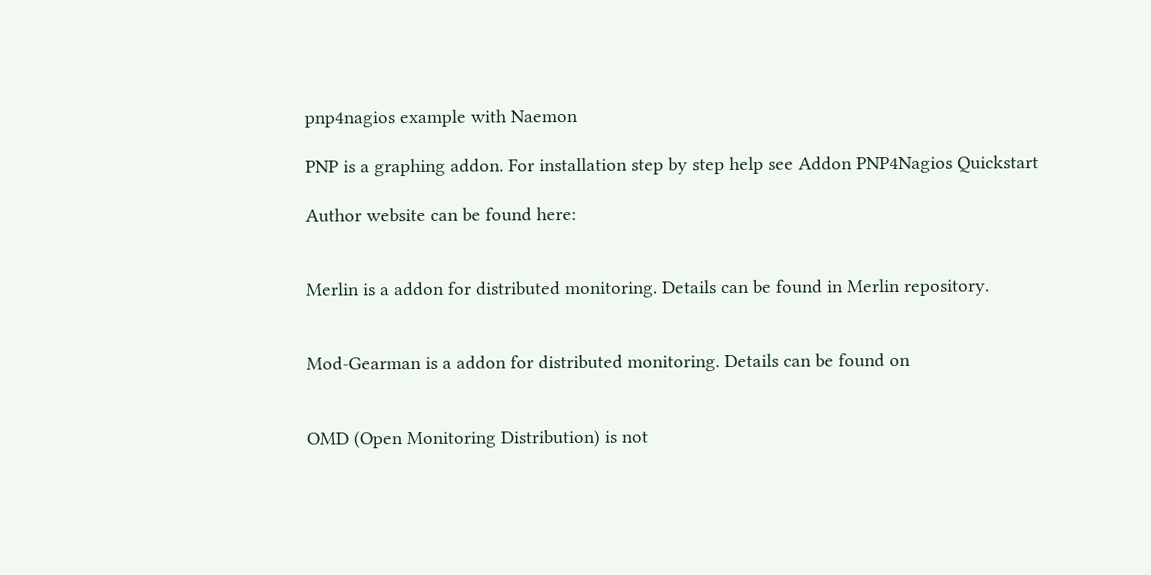pnp4nagios example with Naemon

PNP is a graphing addon. For installation step by step help see Addon PNP4Nagios Quickstart

Author website can be found here:


Merlin is a addon for distributed monitoring. Details can be found in Merlin repository.


Mod-Gearman is a addon for distributed monitoring. Details can be found on


OMD (Open Monitoring Distribution) is not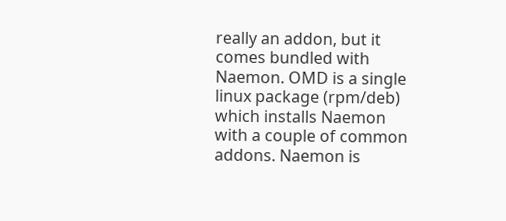really an addon, but it comes bundled with Naemon. OMD is a single linux package (rpm/deb) which installs Naemon with a couple of common addons. Naemon is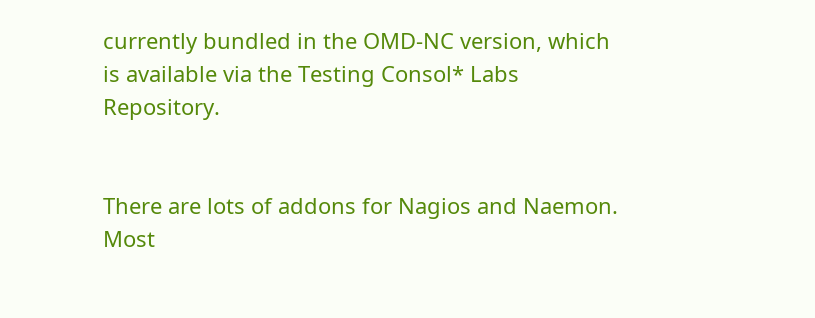currently bundled in the OMD-NC version, which is available via the Testing Consol* Labs Repository.


There are lots of addons for Nagios and Naemon. Most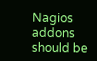Nagios addons should be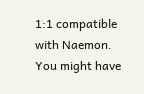1:1 compatible with Naemon. You might have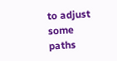to adjust some paths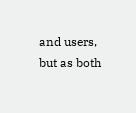and users, but as both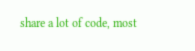share a lot of code, most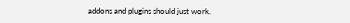addons and plugins should just work.